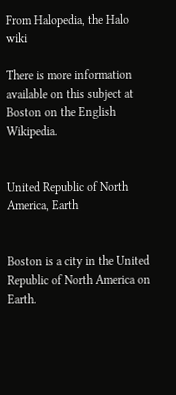From Halopedia, the Halo wiki

There is more information available on this subject at Boston on the English Wikipedia.


United Republic of North America, Earth


Boston is a city in the United Republic of North America on Earth.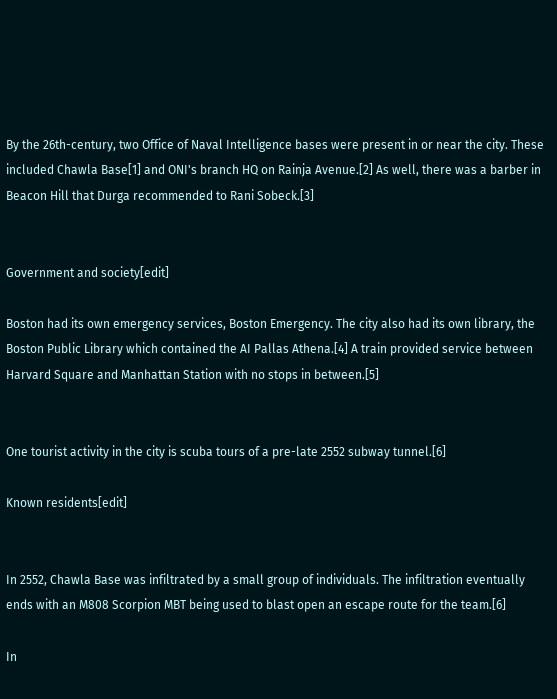By the 26th-century, two Office of Naval Intelligence bases were present in or near the city. These included Chawla Base[1] and ONI's branch HQ on Rainja Avenue.[2] As well, there was a barber in Beacon Hill that Durga recommended to Rani Sobeck.[3]


Government and society[edit]

Boston had its own emergency services, Boston Emergency. The city also had its own library, the Boston Public Library which contained the AI Pallas Athena.[4] A train provided service between Harvard Square and Manhattan Station with no stops in between.[5]


One tourist activity in the city is scuba tours of a pre-late 2552 subway tunnel.[6]

Known residents[edit]


In 2552, Chawla Base was infiltrated by a small group of individuals. The infiltration eventually ends with an M808 Scorpion MBT being used to blast open an escape route for the team.[6]

In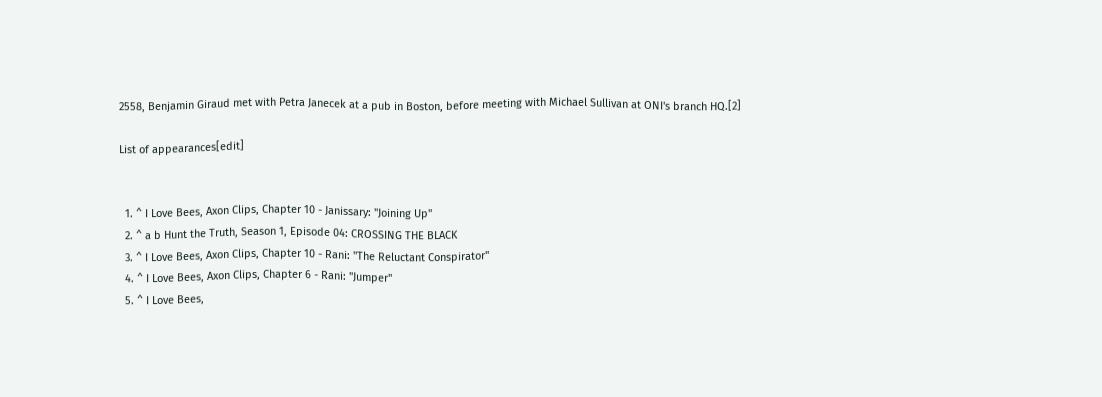2558, Benjamin Giraud met with Petra Janecek at a pub in Boston, before meeting with Michael Sullivan at ONI's branch HQ.[2]

List of appearances[edit]


  1. ^ I Love Bees, Axon Clips, Chapter 10 - Janissary: "Joining Up"
  2. ^ a b Hunt the Truth, Season 1, Episode 04: CROSSING THE BLACK
  3. ^ I Love Bees, Axon Clips, Chapter 10 - Rani: "The Reluctant Conspirator"
  4. ^ I Love Bees, Axon Clips, Chapter 6 - Rani: "Jumper"
  5. ^ I Love Bees,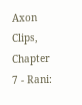Axon Clips, Chapter 7 - Rani: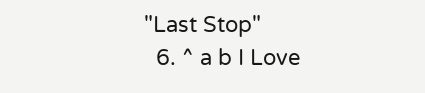"Last Stop"
  6. ^ a b I Love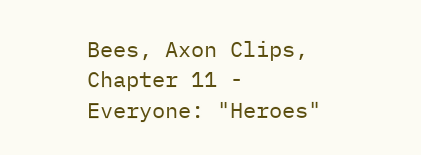Bees, Axon Clips, Chapter 11 - Everyone: "Heroes"